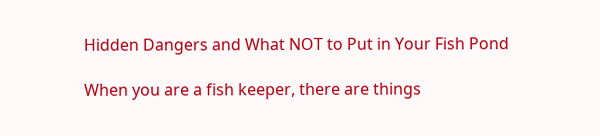Hidden Dangers and What NOT to Put in Your Fish Pond

When you are a fish keeper, there are things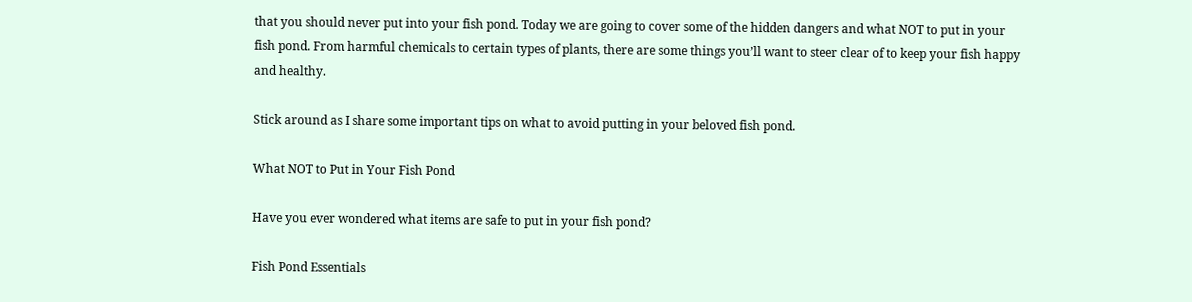that you should never put into your fish pond. Today we are going to cover some of the hidden dangers and what NOT to put in your fish pond. From harmful chemicals to certain types of plants, there are some things you’ll want to steer clear of to keep your fish happy and healthy.

Stick around as I share some important tips on what to avoid putting in your beloved fish pond.

What NOT to Put in Your Fish Pond

Have you ever wondered what items are safe to put in your fish pond?

Fish Pond Essentials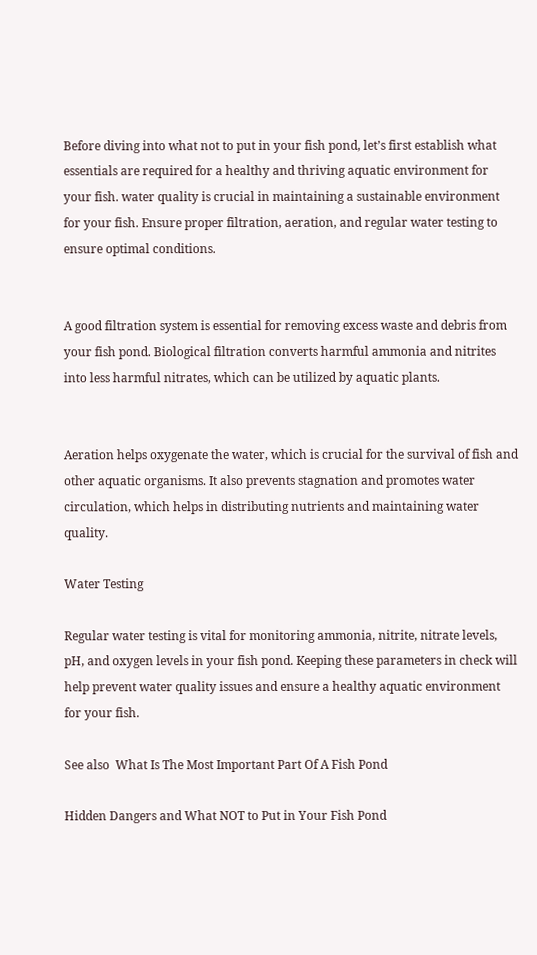Before diving into what not to put in your fish pond, let’s first establish what essentials are required for a healthy and thriving aquatic environment for your fish. water quality is crucial in maintaining a sustainable environment for your fish. Ensure proper filtration, aeration, and regular water testing to ensure optimal conditions.


A good filtration system is essential for removing excess waste and debris from your fish pond. Biological filtration converts harmful ammonia and nitrites into less harmful nitrates, which can be utilized by aquatic plants.


Aeration helps oxygenate the water, which is crucial for the survival of fish and other aquatic organisms. It also prevents stagnation and promotes water circulation, which helps in distributing nutrients and maintaining water quality.

Water Testing

Regular water testing is vital for monitoring ammonia, nitrite, nitrate levels, pH, and oxygen levels in your fish pond. Keeping these parameters in check will help prevent water quality issues and ensure a healthy aquatic environment for your fish.

See also  What Is The Most Important Part Of A Fish Pond

Hidden Dangers and What NOT to Put in Your Fish Pond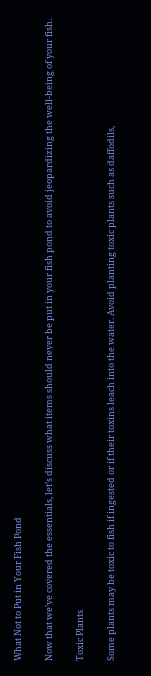What Not to Put in Your Fish Pond

Now that we’ve covered the essentials, let’s discuss what items should never be put in your fish pond to avoid jeopardizing the well-being of your fish.

Toxic Plants

Some plants may be toxic to fish if ingested or if their toxins leach into the water. Avoid planting toxic plants such as daffodils,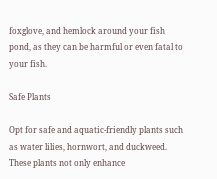foxglove, and hemlock around your fish pond, as they can be harmful or even fatal to your fish.

Safe Plants

Opt for safe and aquatic-friendly plants such as water lilies, hornwort, and duckweed. These plants not only enhance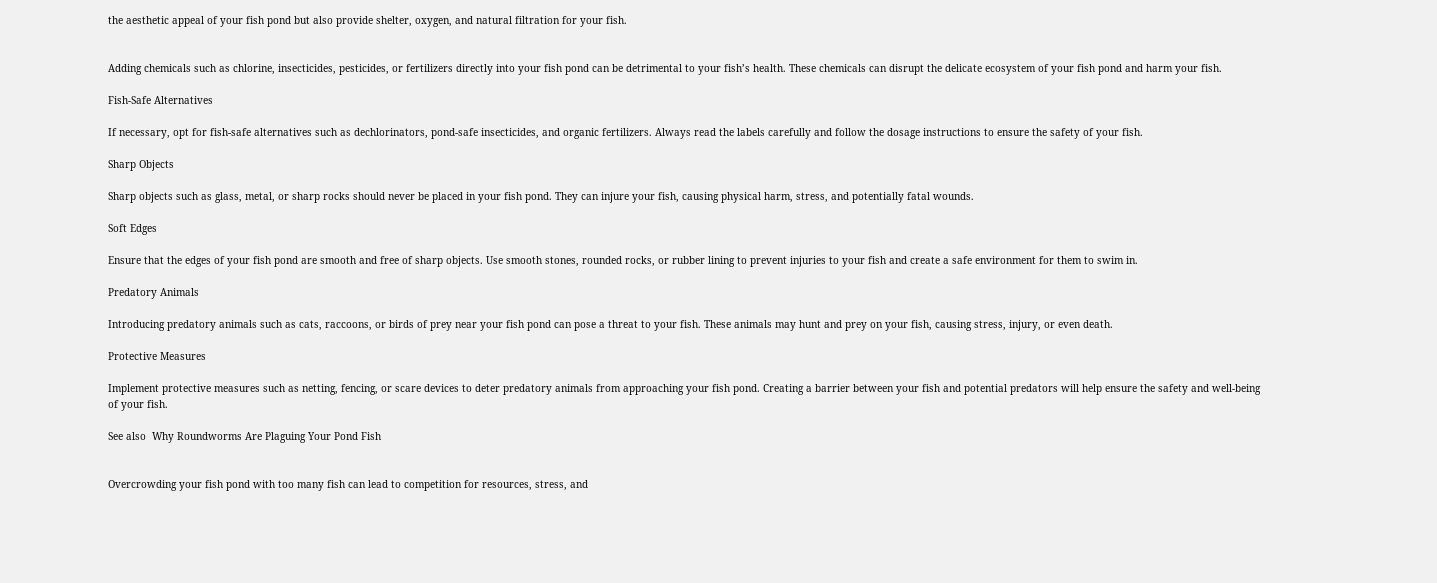the aesthetic appeal of your fish pond but also provide shelter, oxygen, and natural filtration for your fish.


Adding chemicals such as chlorine, insecticides, pesticides, or fertilizers directly into your fish pond can be detrimental to your fish’s health. These chemicals can disrupt the delicate ecosystem of your fish pond and harm your fish.

Fish-Safe Alternatives

If necessary, opt for fish-safe alternatives such as dechlorinators, pond-safe insecticides, and organic fertilizers. Always read the labels carefully and follow the dosage instructions to ensure the safety of your fish.

Sharp Objects

Sharp objects such as glass, metal, or sharp rocks should never be placed in your fish pond. They can injure your fish, causing physical harm, stress, and potentially fatal wounds.

Soft Edges

Ensure that the edges of your fish pond are smooth and free of sharp objects. Use smooth stones, rounded rocks, or rubber lining to prevent injuries to your fish and create a safe environment for them to swim in.

Predatory Animals

Introducing predatory animals such as cats, raccoons, or birds of prey near your fish pond can pose a threat to your fish. These animals may hunt and prey on your fish, causing stress, injury, or even death.

Protective Measures

Implement protective measures such as netting, fencing, or scare devices to deter predatory animals from approaching your fish pond. Creating a barrier between your fish and potential predators will help ensure the safety and well-being of your fish.

See also  Why Roundworms Are Plaguing Your Pond Fish


Overcrowding your fish pond with too many fish can lead to competition for resources, stress, and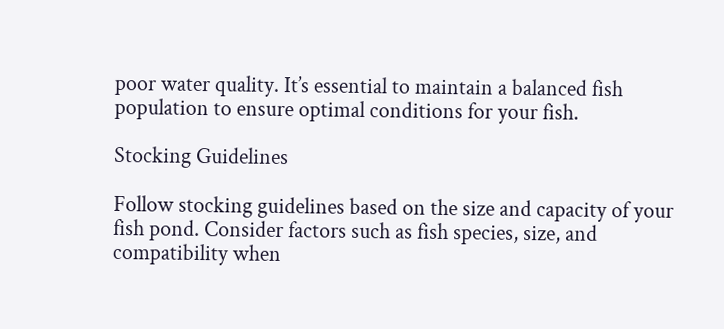poor water quality. It’s essential to maintain a balanced fish population to ensure optimal conditions for your fish.

Stocking Guidelines

Follow stocking guidelines based on the size and capacity of your fish pond. Consider factors such as fish species, size, and compatibility when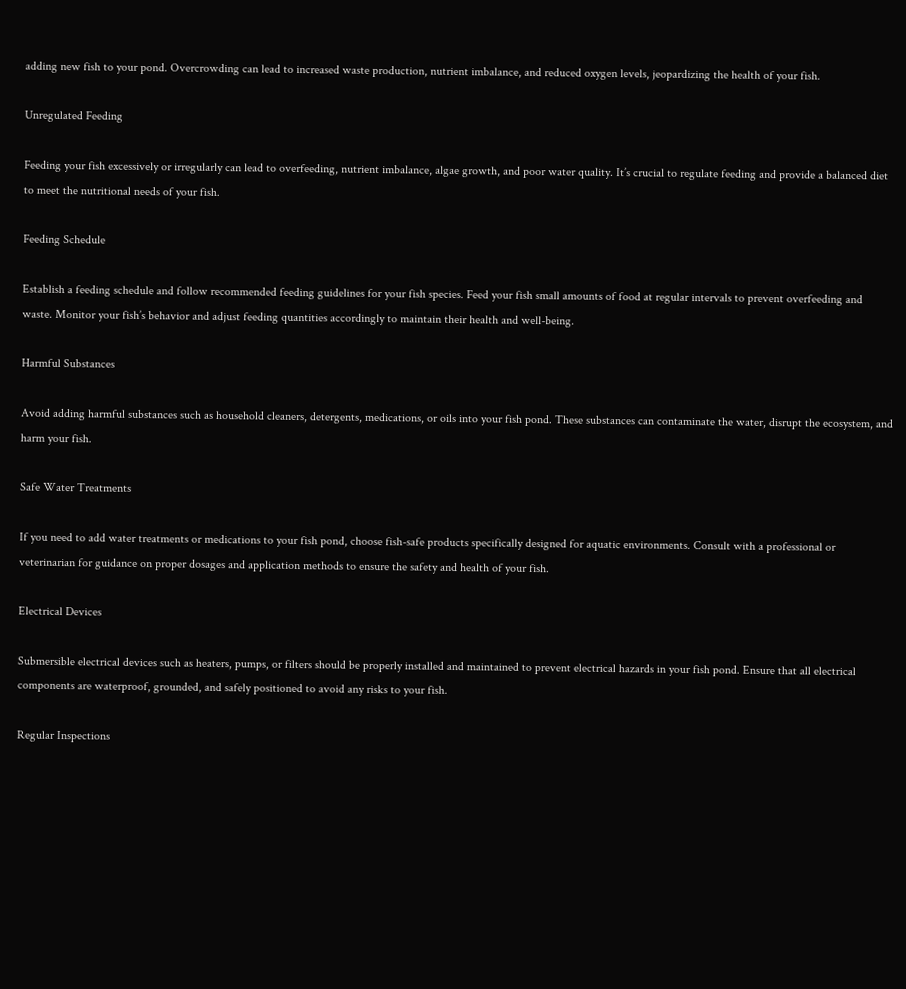adding new fish to your pond. Overcrowding can lead to increased waste production, nutrient imbalance, and reduced oxygen levels, jeopardizing the health of your fish.

Unregulated Feeding

Feeding your fish excessively or irregularly can lead to overfeeding, nutrient imbalance, algae growth, and poor water quality. It’s crucial to regulate feeding and provide a balanced diet to meet the nutritional needs of your fish.

Feeding Schedule

Establish a feeding schedule and follow recommended feeding guidelines for your fish species. Feed your fish small amounts of food at regular intervals to prevent overfeeding and waste. Monitor your fish’s behavior and adjust feeding quantities accordingly to maintain their health and well-being.

Harmful Substances

Avoid adding harmful substances such as household cleaners, detergents, medications, or oils into your fish pond. These substances can contaminate the water, disrupt the ecosystem, and harm your fish.

Safe Water Treatments

If you need to add water treatments or medications to your fish pond, choose fish-safe products specifically designed for aquatic environments. Consult with a professional or veterinarian for guidance on proper dosages and application methods to ensure the safety and health of your fish.

Electrical Devices

Submersible electrical devices such as heaters, pumps, or filters should be properly installed and maintained to prevent electrical hazards in your fish pond. Ensure that all electrical components are waterproof, grounded, and safely positioned to avoid any risks to your fish.

Regular Inspections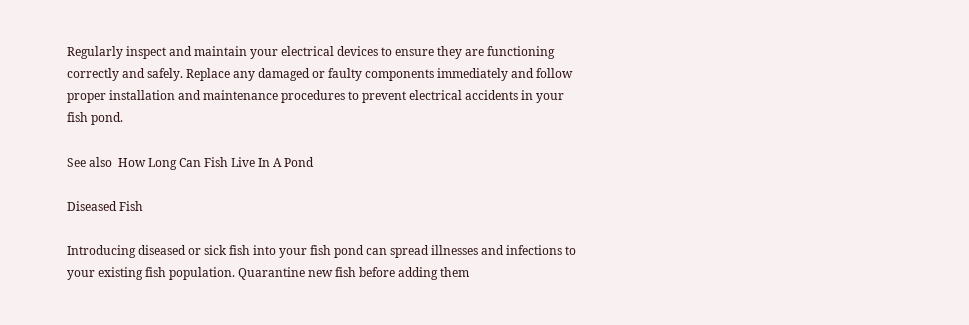Regularly inspect and maintain your electrical devices to ensure they are functioning correctly and safely. Replace any damaged or faulty components immediately and follow proper installation and maintenance procedures to prevent electrical accidents in your fish pond.

See also  How Long Can Fish Live In A Pond

Diseased Fish

Introducing diseased or sick fish into your fish pond can spread illnesses and infections to your existing fish population. Quarantine new fish before adding them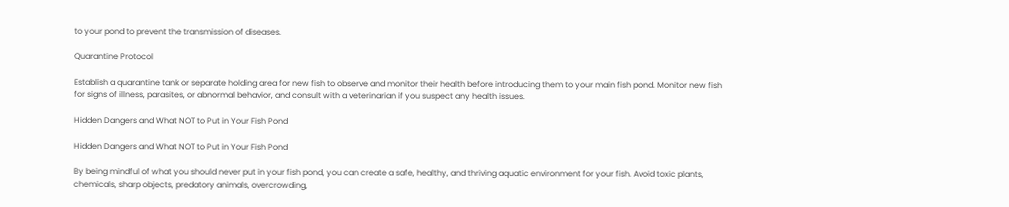to your pond to prevent the transmission of diseases.

Quarantine Protocol

Establish a quarantine tank or separate holding area for new fish to observe and monitor their health before introducing them to your main fish pond. Monitor new fish for signs of illness, parasites, or abnormal behavior, and consult with a veterinarian if you suspect any health issues.

Hidden Dangers and What NOT to Put in Your Fish Pond

Hidden Dangers and What NOT to Put in Your Fish Pond

By being mindful of what you should never put in your fish pond, you can create a safe, healthy, and thriving aquatic environment for your fish. Avoid toxic plants, chemicals, sharp objects, predatory animals, overcrowding,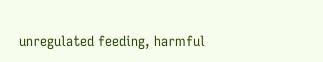unregulated feeding, harmful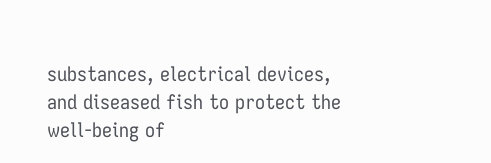substances, electrical devices, and diseased fish to protect the well-being of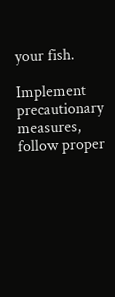your fish.

Implement precautionary measures, follow proper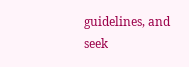guidelines, and seek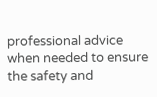professional advice when needed to ensure the safety and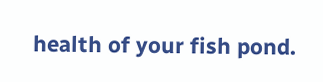health of your fish pond.